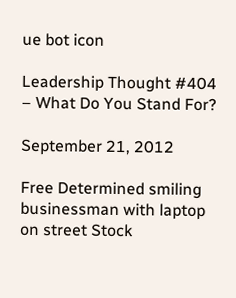ue bot icon

Leadership Thought #404 – What Do You Stand For?

September 21, 2012

Free Determined smiling businessman with laptop on street Stock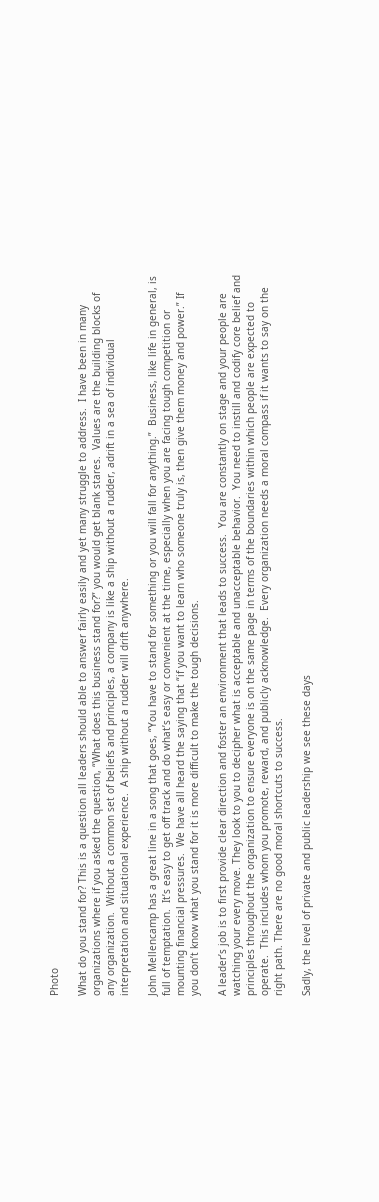Photo

What do you stand for? This is a question all leaders should able to answer fairly easily and yet many struggle to address.  I have been in many organizations where if you asked the question, “What does this business stand for?” you would get blank stares.  Values are the building blocks of any organization.  Without a common set of beliefs and principles, a company is like a ship without a rudder, adrift in a sea of individual interpretation and situational experience.  A ship without a rudder will drift anywhere.

John Mellencamp has a great line in a song that goes, “You have to stand for something or you will fall for anything.”  Business, like life in general, is full of temptation.  It’s easy to get off track and do what’s easy or convenient at the time, especially when you are facing tough competition or mounting financial pressures.  We have all heard the saying that “if you want to learn who someone truly is, then give them money and power.” If you don’t know what you stand for it is more difficult to make the tough decisions.

A leader’s job is to first provide clear direction and foster an environment that leads to success.  You are constantly on stage and your people are watching your every move. They look to you to decipher what is acceptable and unacceptable behavior.  You need to instill and codify core belief and principles throughout the organization to ensure everyone is on the same page in terms of the boundaries within which people are expected to operate.  This includes whom you promote, reward, and publicly acknowledge.  Every organization needs a moral compass if it wants to say on the right path. There are no good moral shortcuts to success.

Sadly, the level of private and public leadership we see these days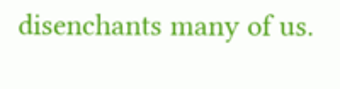disenchants many of us.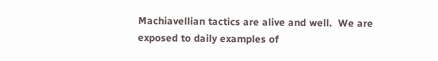Machiavellian tactics are alive and well.  We are exposed to daily examples of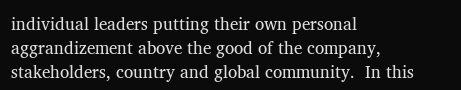individual leaders putting their own personal aggrandizement above the good of the company, stakeholders, country and global community.  In this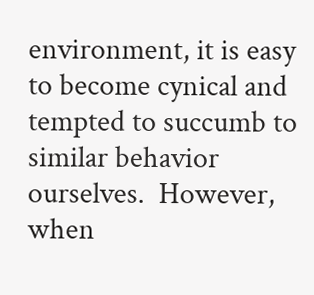environment, it is easy to become cynical and tempted to succumb to similar behavior ourselves.  However, when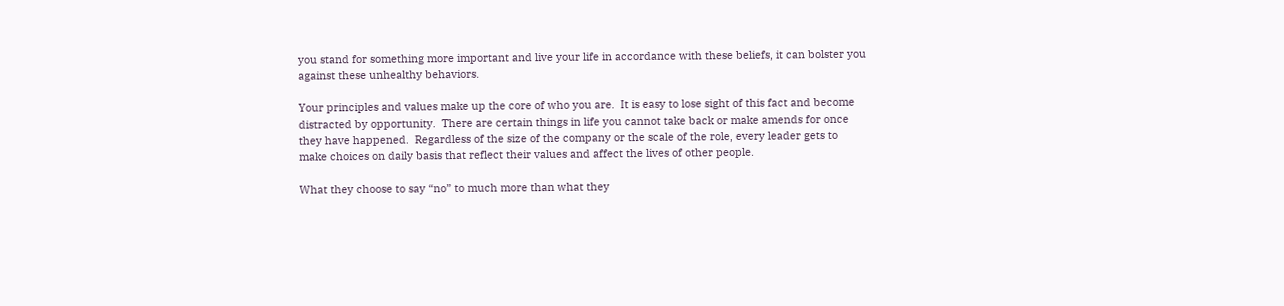you stand for something more important and live your life in accordance with these beliefs, it can bolster you against these unhealthy behaviors.

Your principles and values make up the core of who you are.  It is easy to lose sight of this fact and become distracted by opportunity.  There are certain things in life you cannot take back or make amends for once they have happened.  Regardless of the size of the company or the scale of the role, every leader gets to make choices on daily basis that reflect their values and affect the lives of other people.

What they choose to say “no” to much more than what they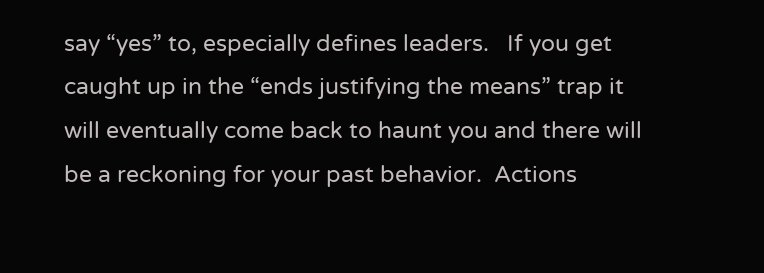say “yes” to, especially defines leaders.   If you get caught up in the “ends justifying the means” trap it will eventually come back to haunt you and there will be a reckoning for your past behavior.  Actions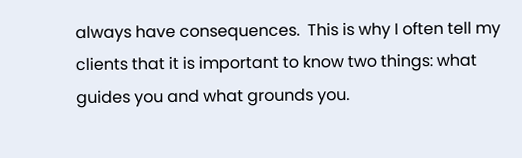always have consequences.  This is why I often tell my clients that it is important to know two things: what guides you and what grounds you.